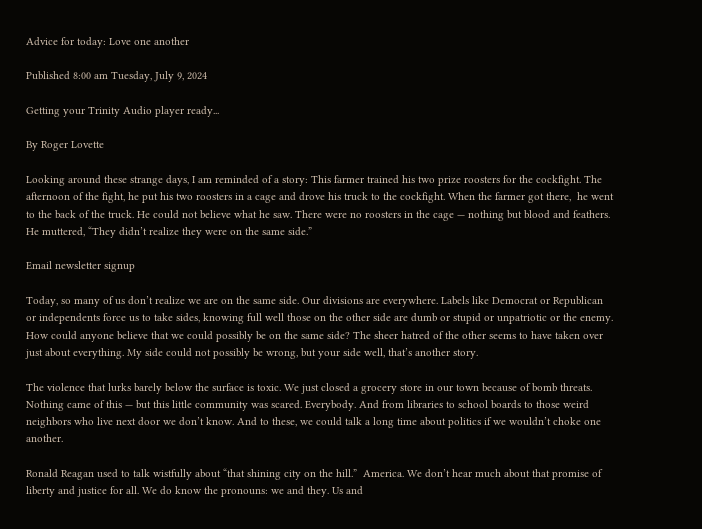Advice for today: Love one another

Published 8:00 am Tuesday, July 9, 2024

Getting your Trinity Audio player ready...

By Roger Lovette

Looking around these strange days, I am reminded of a story: This farmer trained his two prize roosters for the cockfight. The afternoon of the fight, he put his two roosters in a cage and drove his truck to the cockfight. When the farmer got there,  he went to the back of the truck. He could not believe what he saw. There were no roosters in the cage — nothing but blood and feathers. He muttered, “They didn’t realize they were on the same side.”

Email newsletter signup

Today, so many of us don’t realize we are on the same side. Our divisions are everywhere. Labels like Democrat or Republican or independents force us to take sides, knowing full well those on the other side are dumb or stupid or unpatriotic or the enemy. How could anyone believe that we could possibly be on the same side? The sheer hatred of the other seems to have taken over just about everything. My side could not possibly be wrong, but your side well, that’s another story.

The violence that lurks barely below the surface is toxic. We just closed a grocery store in our town because of bomb threats. Nothing came of this — but this little community was scared. Everybody. And from libraries to school boards to those weird neighbors who live next door we don’t know. And to these, we could talk a long time about politics if we wouldn’t choke one another.

Ronald Reagan used to talk wistfully about “that shining city on the hill.”  America. We don’t hear much about that promise of liberty and justice for all. We do know the pronouns: we and they. Us and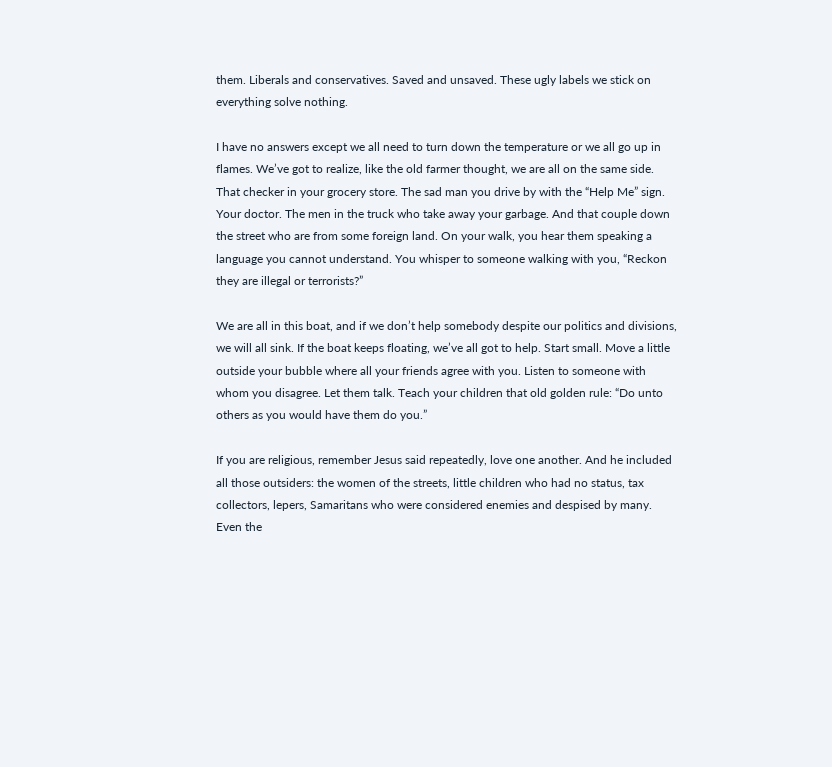them. Liberals and conservatives. Saved and unsaved. These ugly labels we stick on everything solve nothing.

I have no answers except we all need to turn down the temperature or we all go up in flames. We’ve got to realize, like the old farmer thought, we are all on the same side. That checker in your grocery store. The sad man you drive by with the “Help Me” sign. Your doctor. The men in the truck who take away your garbage. And that couple down the street who are from some foreign land. On your walk, you hear them speaking a language you cannot understand. You whisper to someone walking with you, “Reckon they are illegal or terrorists?”

We are all in this boat, and if we don’t help somebody despite our politics and divisions, we will all sink. If the boat keeps floating, we’ve all got to help. Start small. Move a little outside your bubble where all your friends agree with you. Listen to someone with whom you disagree. Let them talk. Teach your children that old golden rule: “Do unto others as you would have them do you.”

If you are religious, remember Jesus said repeatedly, love one another. And he included all those outsiders: the women of the streets, little children who had no status, tax collectors, lepers, Samaritans who were considered enemies and despised by many. Even the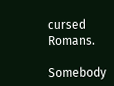cursed Romans.

Somebody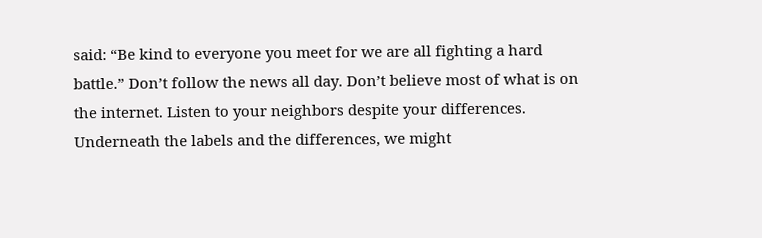said: “Be kind to everyone you meet for we are all fighting a hard battle.” Don’t follow the news all day. Don’t believe most of what is on the internet. Listen to your neighbors despite your differences. Underneath the labels and the differences, we might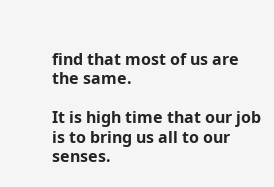find that most of us are the same.

It is high time that our job is to bring us all to our senses.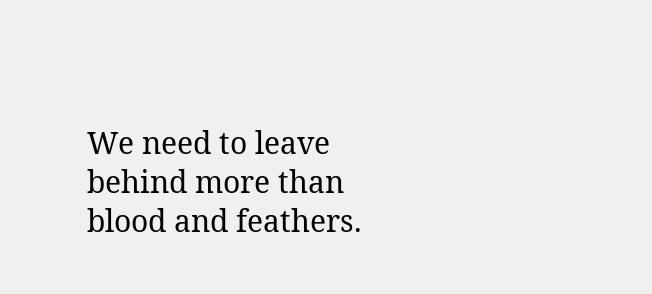We need to leave behind more than blood and feathers.